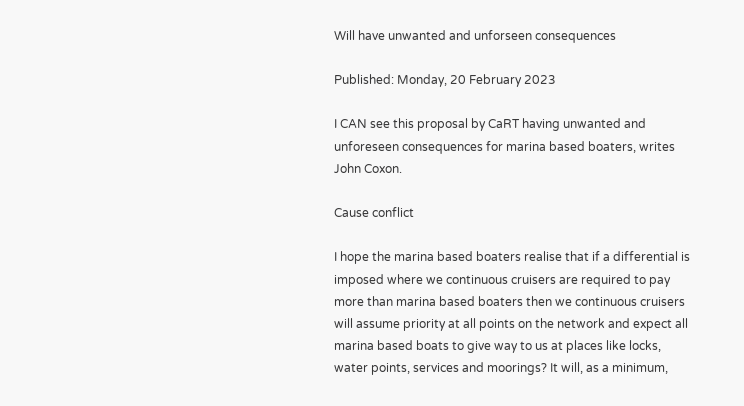Will have unwanted and unforseen consequences

Published: Monday, 20 February 2023

I CAN see this proposal by CaRT having unwanted and unforeseen consequences for marina based boaters, writes John Coxon.

Cause conflict

I hope the marina based boaters realise that if a differential is imposed where we continuous cruisers are required to pay more than marina based boaters then we continuous cruisers will assume priority at all points on the network and expect all marina based boats to give way to us at places like locks, water points, services and moorings? It will, as a minimum,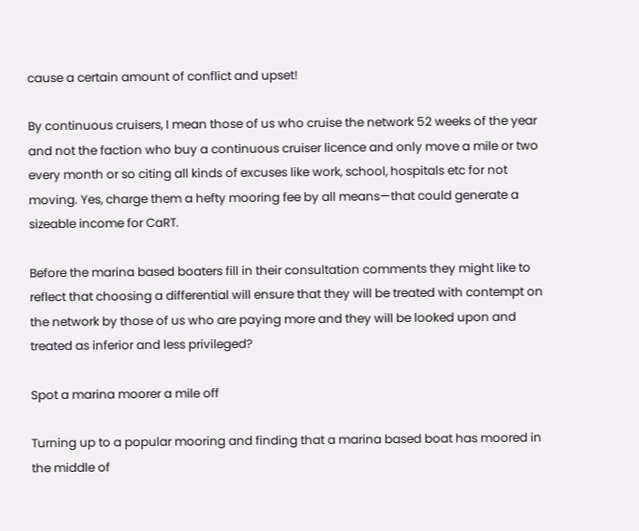cause a certain amount of conflict and upset!

By continuous cruisers, I mean those of us who cruise the network 52 weeks of the year and not the faction who buy a continuous cruiser licence and only move a mile or two every month or so citing all kinds of excuses like work, school, hospitals etc for not moving. Yes, charge them a hefty mooring fee by all means—that could generate a sizeable income for CaRT.

Before the marina based boaters fill in their consultation comments they might like to reflect that choosing a differential will ensure that they will be treated with contempt on the network by those of us who are paying more and they will be looked upon and treated as inferior and less privileged?

Spot a marina moorer a mile off

Turning up to a popular mooring and finding that a marina based boat has moored in the middle of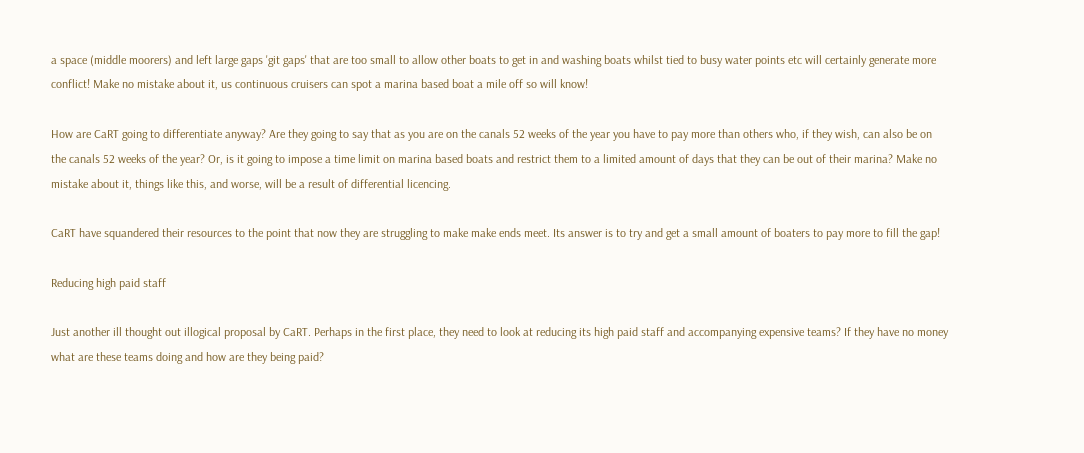a space (middle moorers) and left large gaps 'git gaps' that are too small to allow other boats to get in and washing boats whilst tied to busy water points etc will certainly generate more conflict! Make no mistake about it, us continuous cruisers can spot a marina based boat a mile off so will know!

How are CaRT going to differentiate anyway? Are they going to say that as you are on the canals 52 weeks of the year you have to pay more than others who, if they wish, can also be on the canals 52 weeks of the year? Or, is it going to impose a time limit on marina based boats and restrict them to a limited amount of days that they can be out of their marina? Make no mistake about it, things like this, and worse, will be a result of differential licencing.

CaRT have squandered their resources to the point that now they are struggling to make make ends meet. Its answer is to try and get a small amount of boaters to pay more to fill the gap!

Reducing high paid staff

Just another ill thought out illogical proposal by CaRT. Perhaps in the first place, they need to look at reducing its high paid staff and accompanying expensive teams? If they have no money what are these teams doing and how are they being paid?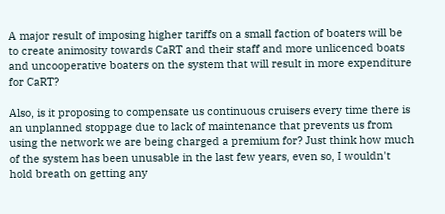A major result of imposing higher tariffs on a small faction of boaters will be to create animosity towards CaRT and their staff and more unlicenced boats and uncooperative boaters on the system that will result in more expenditure for CaRT?

Also, is it proposing to compensate us continuous cruisers every time there is an unplanned stoppage due to lack of maintenance that prevents us from using the network we are being charged a premium for? Just think how much of the system has been unusable in the last few years, even so, I wouldn't hold breath on getting any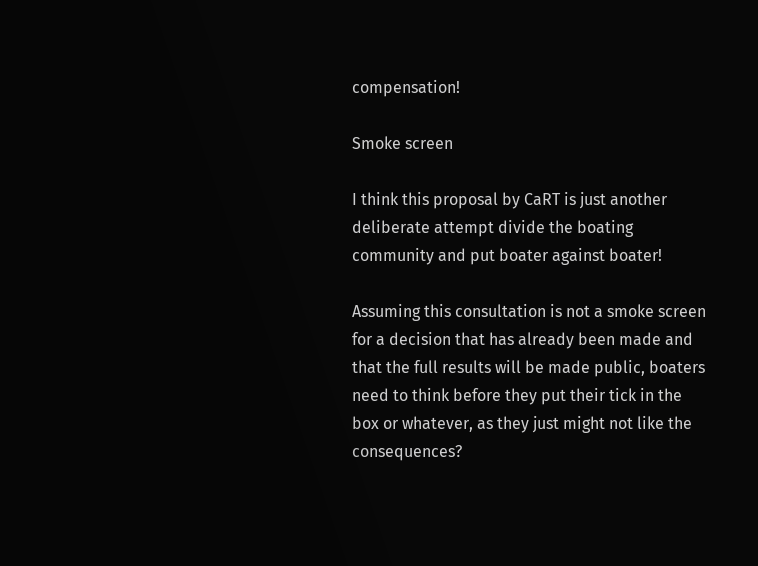compensation!

Smoke screen

I think this proposal by CaRT is just another deliberate attempt divide the boating community and put boater against boater!

Assuming this consultation is not a smoke screen for a decision that has already been made and that the full results will be made public, boaters need to think before they put their tick in the box or whatever, as they just might not like the consequences?